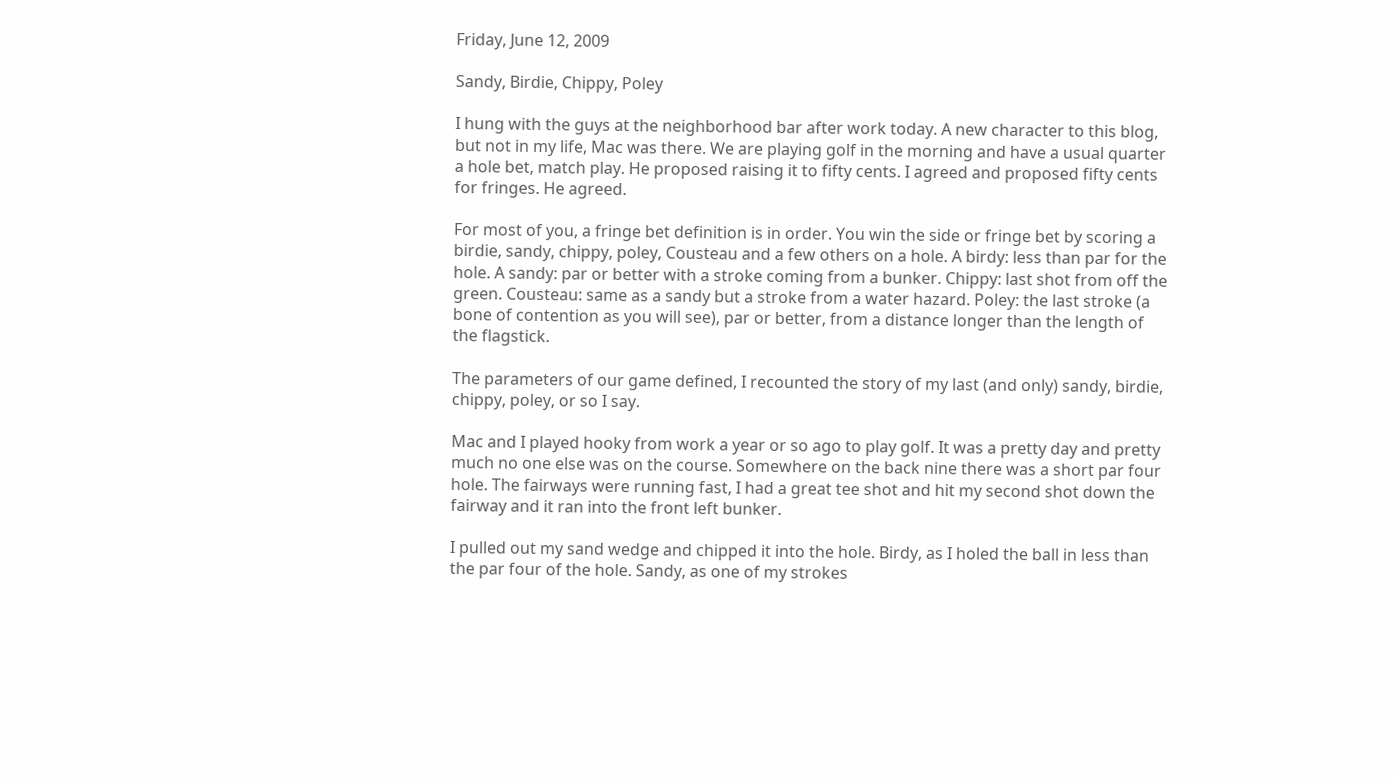Friday, June 12, 2009

Sandy, Birdie, Chippy, Poley

I hung with the guys at the neighborhood bar after work today. A new character to this blog, but not in my life, Mac was there. We are playing golf in the morning and have a usual quarter a hole bet, match play. He proposed raising it to fifty cents. I agreed and proposed fifty cents for fringes. He agreed.

For most of you, a fringe bet definition is in order. You win the side or fringe bet by scoring a birdie, sandy, chippy, poley, Cousteau and a few others on a hole. A birdy: less than par for the hole. A sandy: par or better with a stroke coming from a bunker. Chippy: last shot from off the green. Cousteau: same as a sandy but a stroke from a water hazard. Poley: the last stroke (a bone of contention as you will see), par or better, from a distance longer than the length of the flagstick.

The parameters of our game defined, I recounted the story of my last (and only) sandy, birdie, chippy, poley, or so I say.

Mac and I played hooky from work a year or so ago to play golf. It was a pretty day and pretty much no one else was on the course. Somewhere on the back nine there was a short par four hole. The fairways were running fast, I had a great tee shot and hit my second shot down the fairway and it ran into the front left bunker.

I pulled out my sand wedge and chipped it into the hole. Birdy, as I holed the ball in less than the par four of the hole. Sandy, as one of my strokes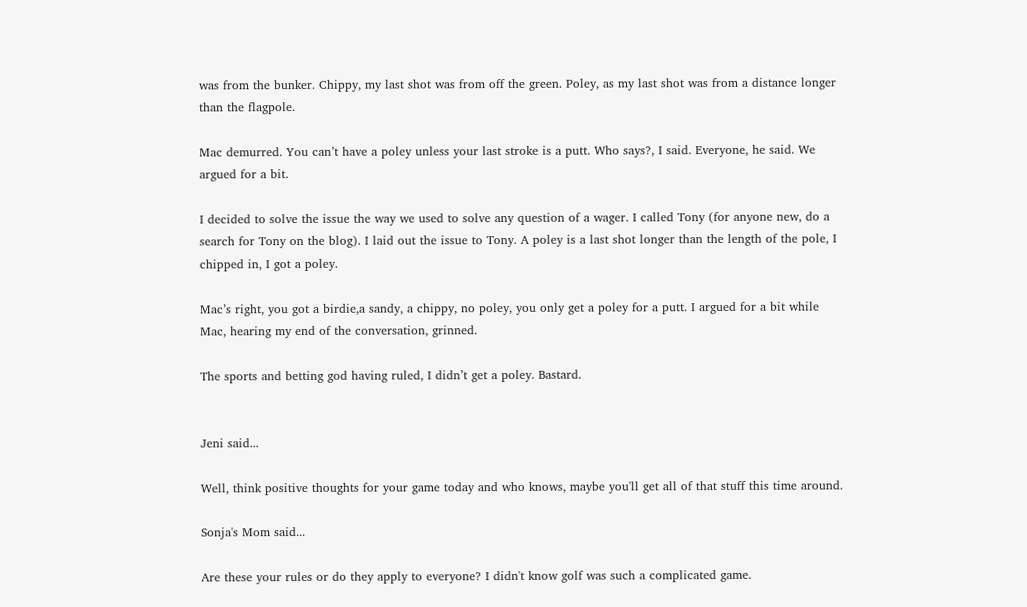was from the bunker. Chippy, my last shot was from off the green. Poley, as my last shot was from a distance longer than the flagpole.

Mac demurred. You can’t have a poley unless your last stroke is a putt. Who says?, I said. Everyone, he said. We argued for a bit.

I decided to solve the issue the way we used to solve any question of a wager. I called Tony (for anyone new, do a search for Tony on the blog). I laid out the issue to Tony. A poley is a last shot longer than the length of the pole, I chipped in, I got a poley.

Mac’s right, you got a birdie,a sandy, a chippy, no poley, you only get a poley for a putt. I argued for a bit while Mac, hearing my end of the conversation, grinned.

The sports and betting god having ruled, I didn’t get a poley. Bastard.


Jeni said...

Well, think positive thoughts for your game today and who knows, maybe you'll get all of that stuff this time around.

Sonja's Mom said...

Are these your rules or do they apply to everyone? I didn't know golf was such a complicated game.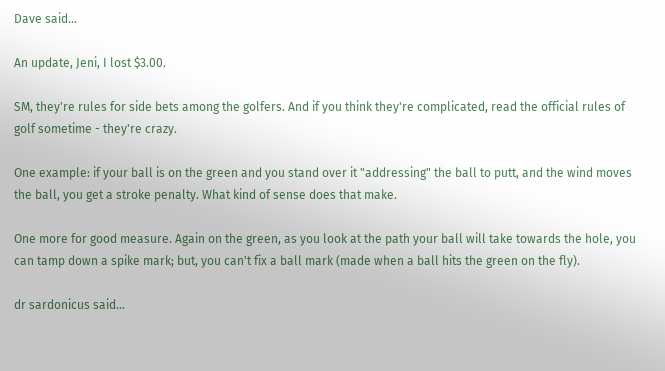Dave said...

An update, Jeni, I lost $3.00.

SM, they're rules for side bets among the golfers. And if you think they're complicated, read the official rules of golf sometime - they're crazy.

One example: if your ball is on the green and you stand over it "addressing" the ball to putt, and the wind moves the ball, you get a stroke penalty. What kind of sense does that make.

One more for good measure. Again on the green, as you look at the path your ball will take towards the hole, you can tamp down a spike mark; but, you can't fix a ball mark (made when a ball hits the green on the fly).

dr sardonicus said...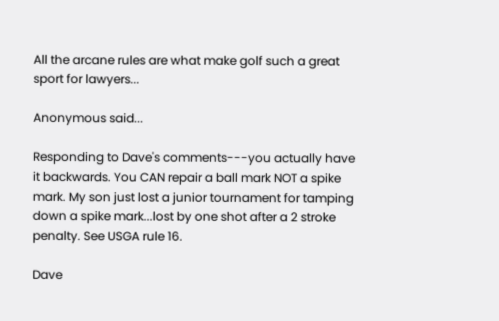All the arcane rules are what make golf such a great sport for lawyers...

Anonymous said...

Responding to Dave's comments---you actually have it backwards. You CAN repair a ball mark NOT a spike mark. My son just lost a junior tournament for tamping down a spike mark...lost by one shot after a 2 stroke penalty. See USGA rule 16.

Dave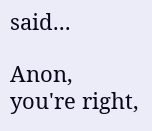said...

Anon, you're right,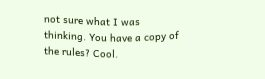not sure what I was thinking. You have a copy of the rules? Cool.